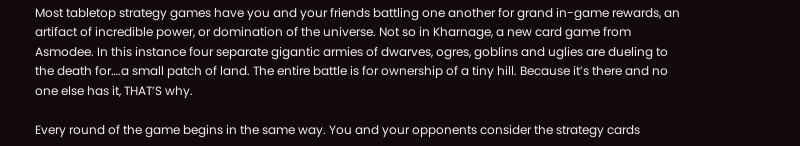Most tabletop strategy games have you and your friends battling one another for grand in-game rewards, an artifact of incredible power, or domination of the universe. Not so in Kharnage, a new card game from Asmodee. In this instance four separate gigantic armies of dwarves, ogres, goblins and uglies are dueling to the death for….a small patch of land. The entire battle is for ownership of a tiny hill. Because it’s there and no one else has it, THAT’S why.

Every round of the game begins in the same way. You and your opponents consider the strategy cards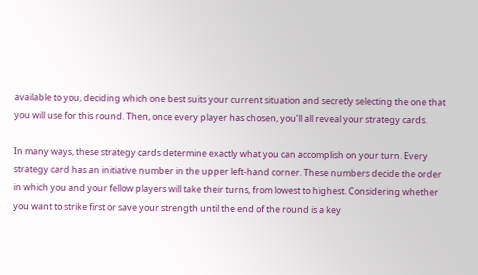available to you, deciding which one best suits your current situation and secretly selecting the one that you will use for this round. Then, once every player has chosen, you’ll all reveal your strategy cards.

In many ways, these strategy cards determine exactly what you can accomplish on your turn. Every strategy card has an initiative number in the upper left-hand corner. These numbers decide the order in which you and your fellow players will take their turns, from lowest to highest. Considering whether you want to strike first or save your strength until the end of the round is a key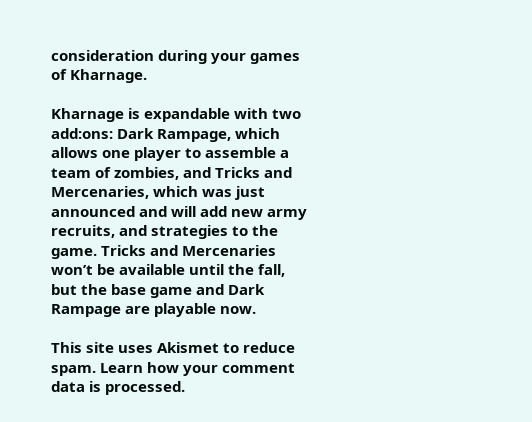consideration during your games of Kharnage.

Kharnage is expandable with two add:ons: Dark Rampage, which allows one player to assemble a team of zombies, and Tricks and Mercenaries, which was just announced and will add new army recruits, and strategies to the game. Tricks and Mercenaries won’t be available until the fall, but the base game and Dark Rampage are playable now.

This site uses Akismet to reduce spam. Learn how your comment data is processed.